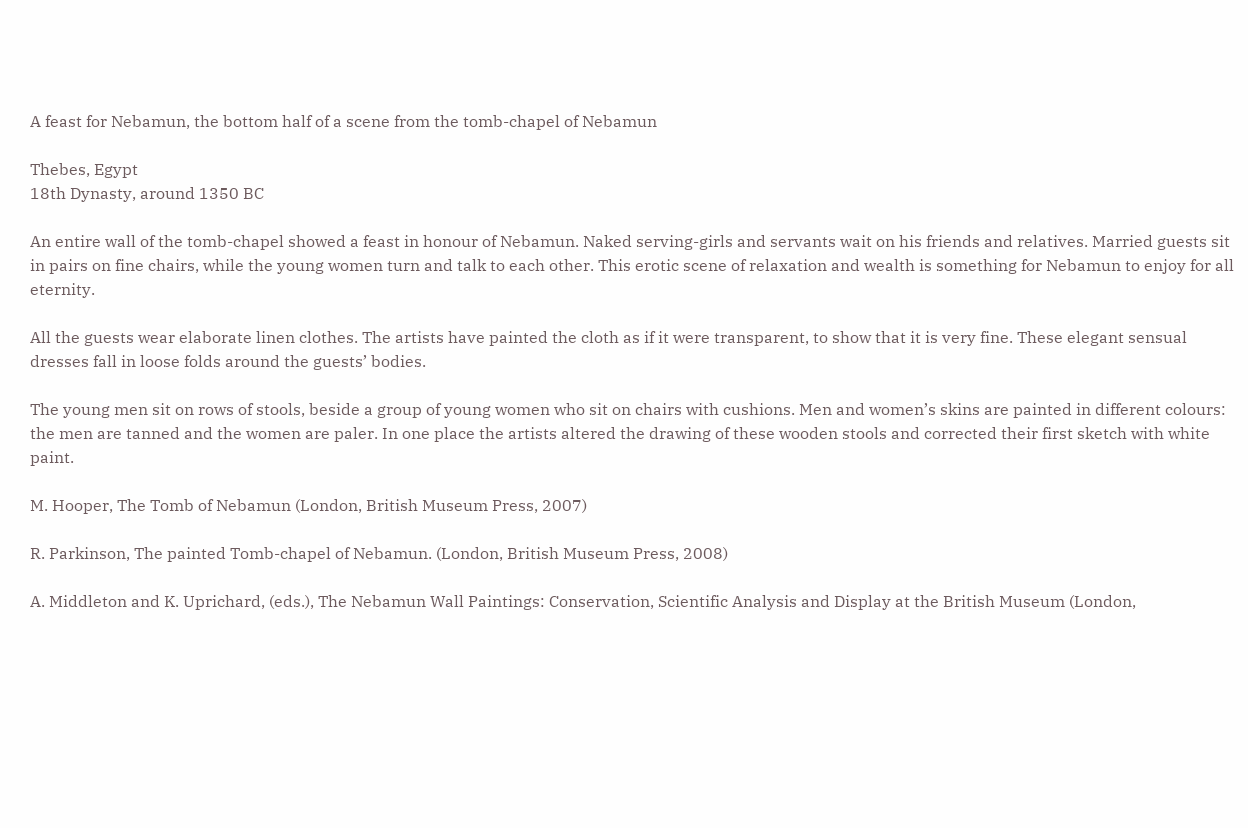A feast for Nebamun, the bottom half of a scene from the tomb-chapel of Nebamun

Thebes, Egypt
18th Dynasty, around 1350 BC

An entire wall of the tomb-chapel showed a feast in honour of Nebamun. Naked serving-girls and servants wait on his friends and relatives. Married guests sit in pairs on fine chairs, while the young women turn and talk to each other. This erotic scene of relaxation and wealth is something for Nebamun to enjoy for all eternity.

All the guests wear elaborate linen clothes. The artists have painted the cloth as if it were transparent, to show that it is very fine. These elegant sensual dresses fall in loose folds around the guests’ bodies.

The young men sit on rows of stools, beside a group of young women who sit on chairs with cushions. Men and women’s skins are painted in different colours: the men are tanned and the women are paler. In one place the artists altered the drawing of these wooden stools and corrected their first sketch with white paint.

M. Hooper, The Tomb of Nebamun (London, British Museum Press, 2007)

R. Parkinson, The painted Tomb-chapel of Nebamun. (London, British Museum Press, 2008)

A. Middleton and K. Uprichard, (eds.), The Nebamun Wall Paintings: Conservation, Scientific Analysis and Display at the British Museum (London,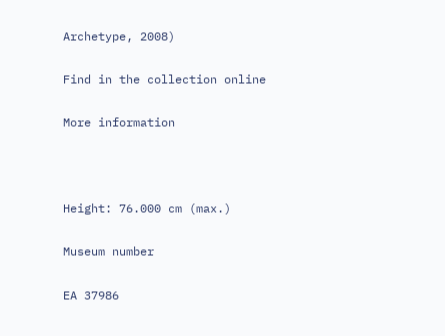Archetype, 2008)

Find in the collection online

More information



Height: 76.000 cm (max.)

Museum number

EA 37986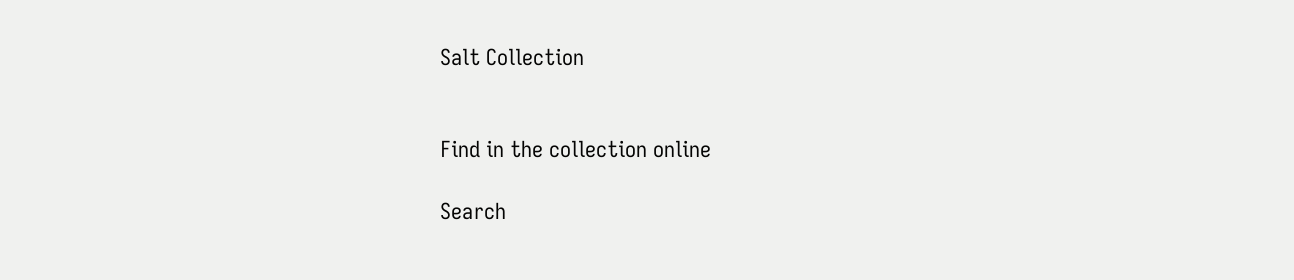Salt Collection


Find in the collection online

Search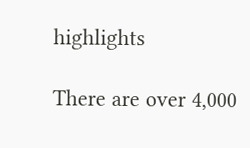highlights

There are over 4,000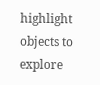highlight objects to explore